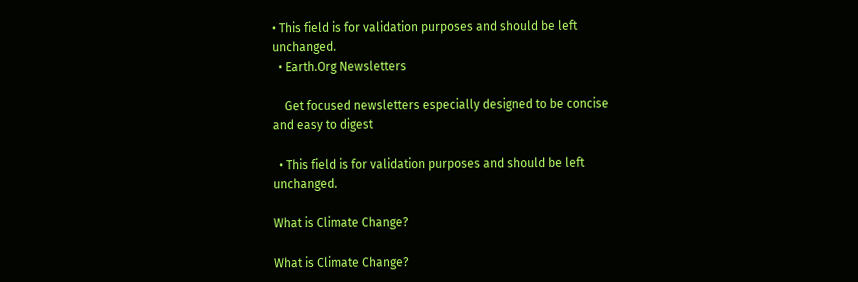• This field is for validation purposes and should be left unchanged.
  • Earth.Org Newsletters

    Get focused newsletters especially designed to be concise and easy to digest

  • This field is for validation purposes and should be left unchanged.

What is Climate Change?

What is Climate Change?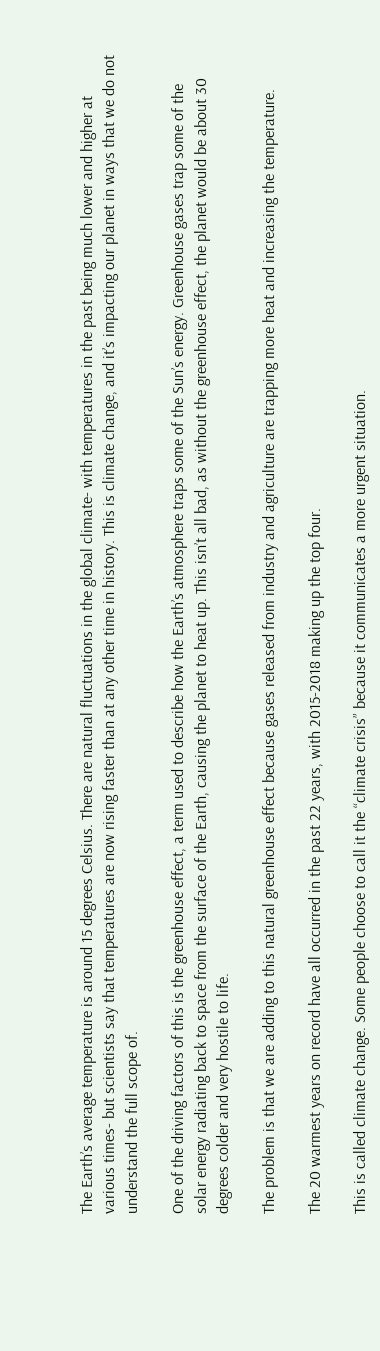The Earth’s average temperature is around 15 degrees Celsius. There are natural fluctuations in the global climate- with temperatures in the past being much lower and higher at various times- but scientists say that temperatures are now rising faster than at any other time in history. This is climate change, and it’s impacting our planet in ways that we do not understand the full scope of.

One of the driving factors of this is the greenhouse effect, a term used to describe how the Earth’s atmosphere traps some of the Sun’s energy. Greenhouse gases trap some of the solar energy radiating back to space from the surface of the Earth, causing the planet to heat up. This isn’t all bad, as without the greenhouse effect, the planet would be about 30 degrees colder and very hostile to life.

The problem is that we are adding to this natural greenhouse effect because gases released from industry and agriculture are trapping more heat and increasing the temperature.

The 20 warmest years on record have all occurred in the past 22 years, with 2015-2018 making up the top four.

This is called climate change. Some people choose to call it the “climate crisis” because it communicates a more urgent situation.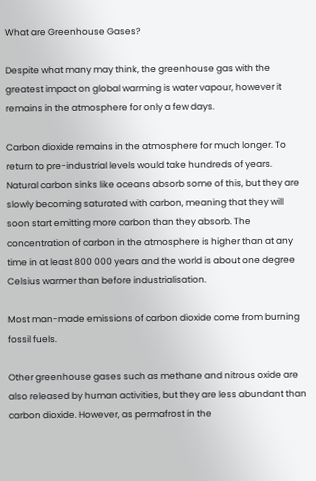What are Greenhouse Gases?

Despite what many may think, the greenhouse gas with the greatest impact on global warming is water vapour, however it remains in the atmosphere for only a few days.

Carbon dioxide remains in the atmosphere for much longer. To return to pre-industrial levels would take hundreds of years. Natural carbon sinks like oceans absorb some of this, but they are slowly becoming saturated with carbon, meaning that they will soon start emitting more carbon than they absorb. The concentration of carbon in the atmosphere is higher than at any time in at least 800 000 years and the world is about one degree Celsius warmer than before industrialisation.

Most man-made emissions of carbon dioxide come from burning fossil fuels.

Other greenhouse gases such as methane and nitrous oxide are also released by human activities, but they are less abundant than carbon dioxide. However, as permafrost in the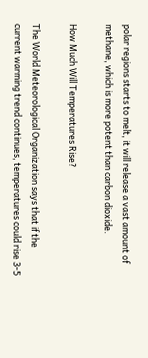polar regions starts to melt, it will release a vast amount of methane, which is more potent than carbon dioxide.

How Much Will Temperatures Rise?

The World Meteorological Organization says that if the current warming trend continues, temperatures could rise 3-5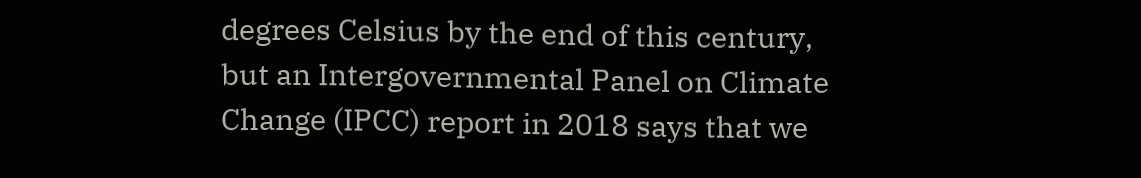degrees Celsius by the end of this century, but an Intergovernmental Panel on Climate Change (IPCC) report in 2018 says that we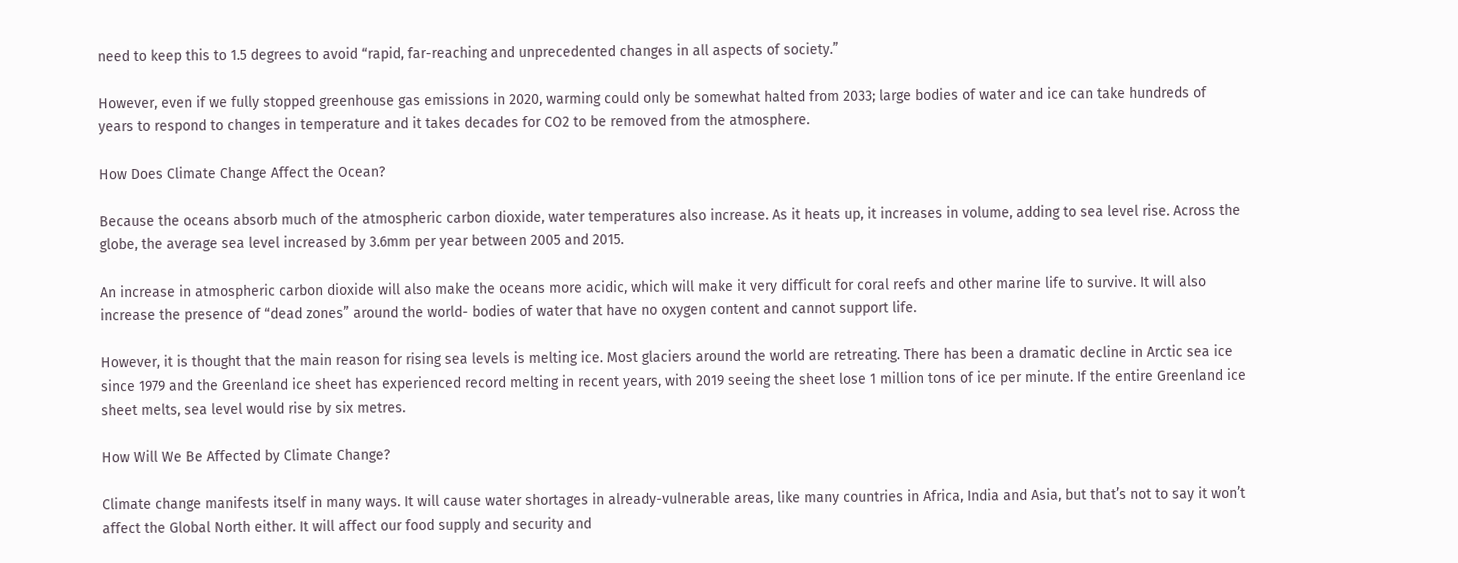need to keep this to 1.5 degrees to avoid “rapid, far-reaching and unprecedented changes in all aspects of society.”

However, even if we fully stopped greenhouse gas emissions in 2020, warming could only be somewhat halted from 2033; large bodies of water and ice can take hundreds of years to respond to changes in temperature and it takes decades for CO2 to be removed from the atmosphere.

How Does Climate Change Affect the Ocean?

Because the oceans absorb much of the atmospheric carbon dioxide, water temperatures also increase. As it heats up, it increases in volume, adding to sea level rise. Across the globe, the average sea level increased by 3.6mm per year between 2005 and 2015.

An increase in atmospheric carbon dioxide will also make the oceans more acidic, which will make it very difficult for coral reefs and other marine life to survive. It will also increase the presence of “dead zones” around the world- bodies of water that have no oxygen content and cannot support life.

However, it is thought that the main reason for rising sea levels is melting ice. Most glaciers around the world are retreating. There has been a dramatic decline in Arctic sea ice since 1979 and the Greenland ice sheet has experienced record melting in recent years, with 2019 seeing the sheet lose 1 million tons of ice per minute. If the entire Greenland ice sheet melts, sea level would rise by six metres.

How Will We Be Affected by Climate Change?

Climate change manifests itself in many ways. It will cause water shortages in already-vulnerable areas, like many countries in Africa, India and Asia, but that’s not to say it won’t affect the Global North either. It will affect our food supply and security and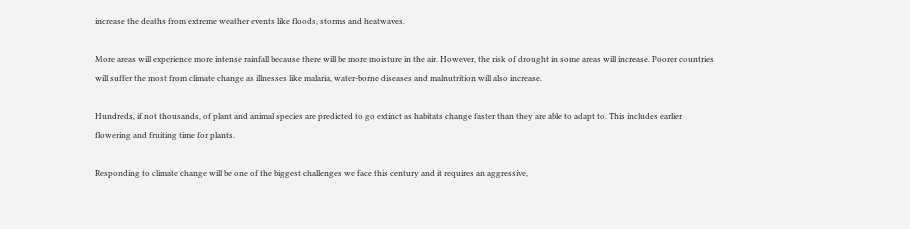increase the deaths from extreme weather events like floods, storms and heatwaves.

More areas will experience more intense rainfall because there will be more moisture in the air. However, the risk of drought in some areas will increase. Poorer countries will suffer the most from climate change as illnesses like malaria, water-borne diseases and malnutrition will also increase.

Hundreds, if not thousands, of plant and animal species are predicted to go extinct as habitats change faster than they are able to adapt to. This includes earlier flowering and fruiting time for plants.

Responding to climate change will be one of the biggest challenges we face this century and it requires an aggressive,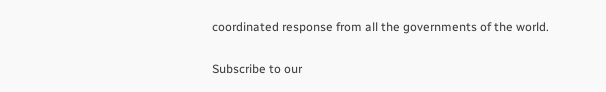coordinated response from all the governments of the world.

Subscribe to our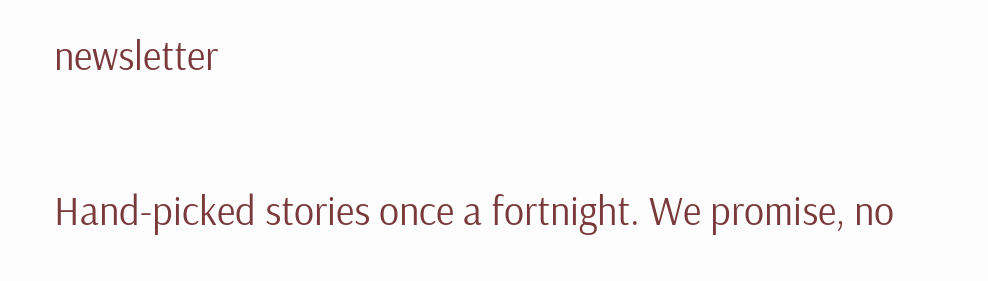newsletter

Hand-picked stories once a fortnight. We promise, no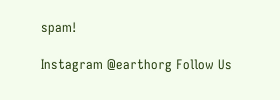spam!

Instagram @earthorg Follow Us